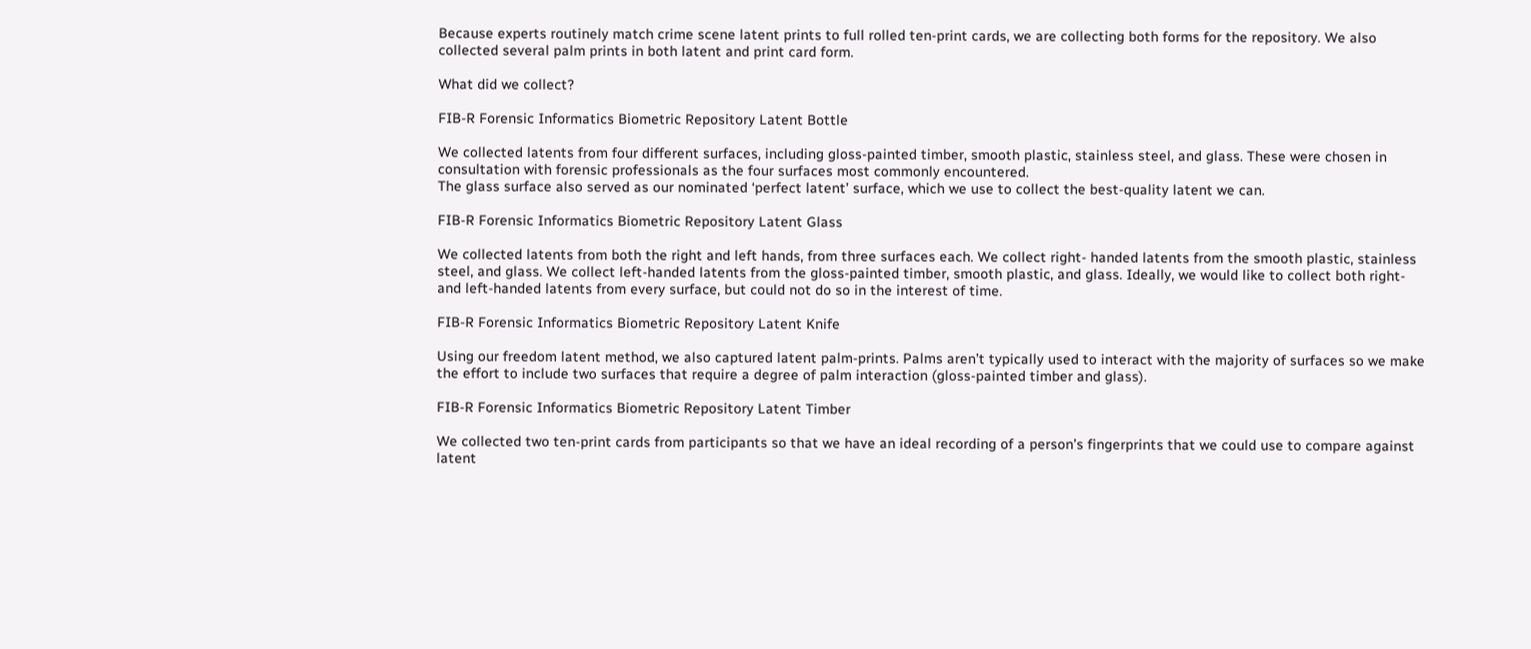Because experts routinely match crime scene latent prints to full rolled ten-print cards, we are collecting both forms for the repository. We also collected several palm prints in both latent and print card form.

What did we collect?

FIB-R Forensic Informatics Biometric Repository Latent Bottle

We collected latents from four different surfaces, including gloss-painted timber, smooth plastic, stainless steel, and glass. These were chosen in consultation with forensic professionals as the four surfaces most commonly encountered.
The glass surface also served as our nominated ‘perfect latent’ surface, which we use to collect the best-quality latent we can.

FIB-R Forensic Informatics Biometric Repository Latent Glass

We collected latents from both the right and left hands, from three surfaces each. We collect right- handed latents from the smooth plastic, stainless steel, and glass. We collect left-handed latents from the gloss-painted timber, smooth plastic, and glass. Ideally, we would like to collect both right- and left-handed latents from every surface, but could not do so in the interest of time.

FIB-R Forensic Informatics Biometric Repository Latent Knife

Using our freedom latent method, we also captured latent palm-prints. Palms aren’t typically used to interact with the majority of surfaces so we make the effort to include two surfaces that require a degree of palm interaction (gloss-painted timber and glass).

FIB-R Forensic Informatics Biometric Repository Latent Timber

We collected two ten-print cards from participants so that we have an ideal recording of a person’s fingerprints that we could use to compare against latent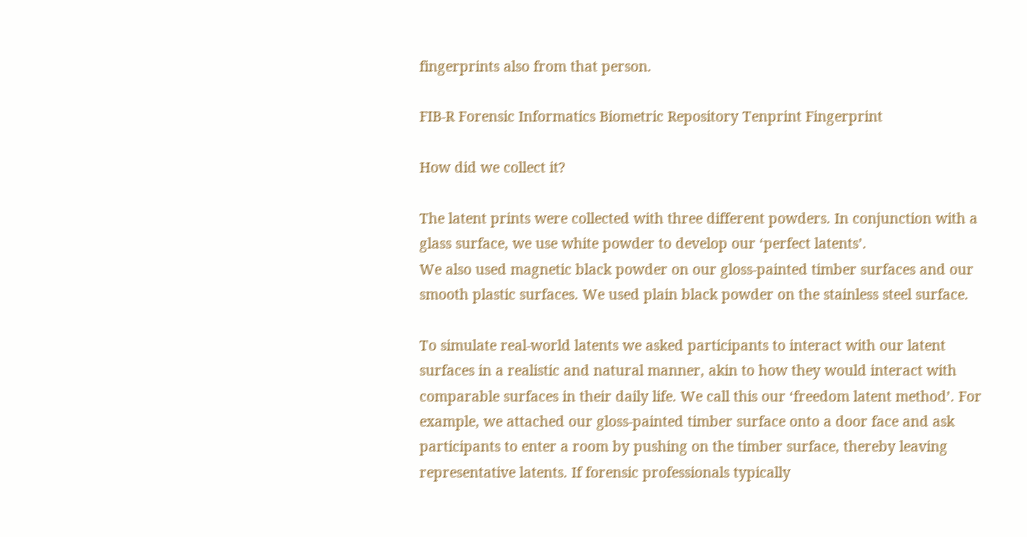fingerprints also from that person.

FIB-R Forensic Informatics Biometric Repository Tenprint Fingerprint

How did we collect it?

The latent prints were collected with three different powders. In conjunction with a glass surface, we use white powder to develop our ‘perfect latents’.
We also used magnetic black powder on our gloss-painted timber surfaces and our smooth plastic surfaces. We used plain black powder on the stainless steel surface.

To simulate real-world latents we asked participants to interact with our latent surfaces in a realistic and natural manner, akin to how they would interact with comparable surfaces in their daily life. We call this our ‘freedom latent method’. For example, we attached our gloss-painted timber surface onto a door face and ask participants to enter a room by pushing on the timber surface, thereby leaving representative latents. If forensic professionals typically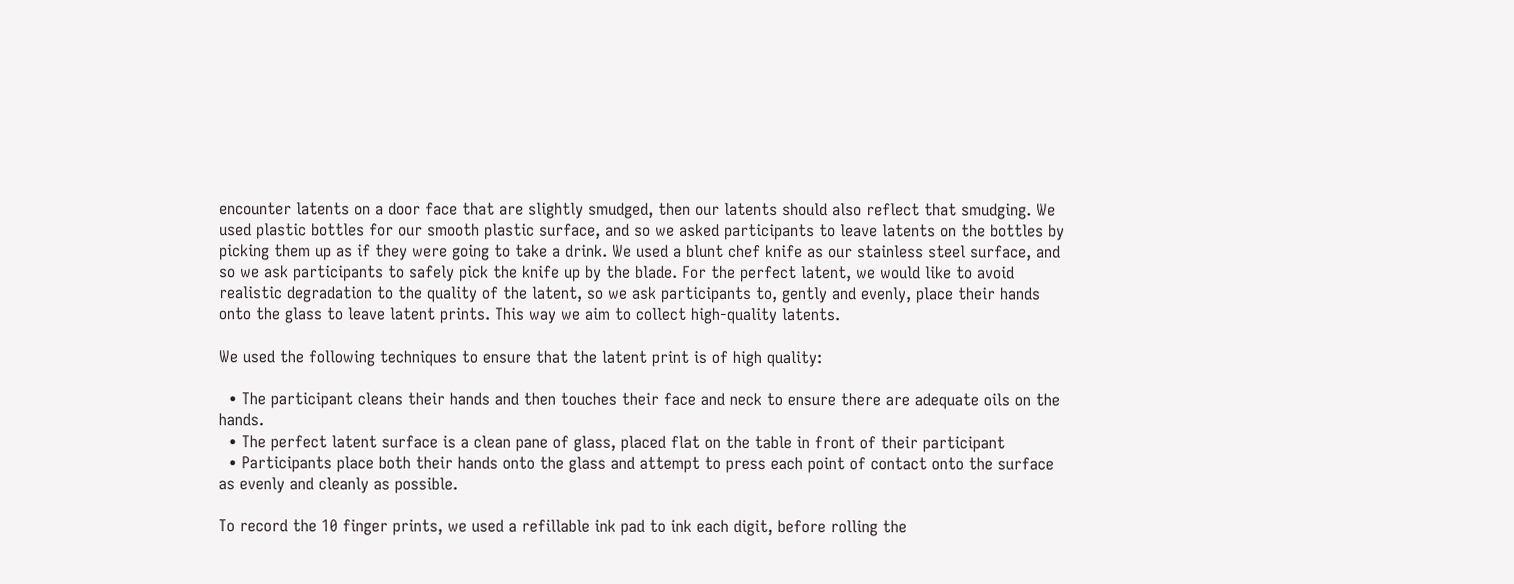encounter latents on a door face that are slightly smudged, then our latents should also reflect that smudging. We used plastic bottles for our smooth plastic surface, and so we asked participants to leave latents on the bottles by picking them up as if they were going to take a drink. We used a blunt chef knife as our stainless steel surface, and so we ask participants to safely pick the knife up by the blade. For the perfect latent, we would like to avoid realistic degradation to the quality of the latent, so we ask participants to, gently and evenly, place their hands onto the glass to leave latent prints. This way we aim to collect high-quality latents.

We used the following techniques to ensure that the latent print is of high quality:

  • The participant cleans their hands and then touches their face and neck to ensure there are adequate oils on the hands.
  • The perfect latent surface is a clean pane of glass, placed flat on the table in front of their participant
  • Participants place both their hands onto the glass and attempt to press each point of contact onto the surface as evenly and cleanly as possible.

To record the 10 finger prints, we used a refillable ink pad to ink each digit, before rolling the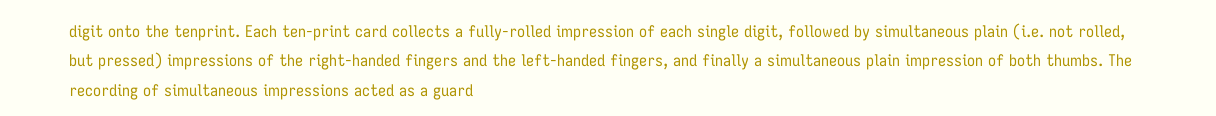digit onto the tenprint. Each ten-print card collects a fully-rolled impression of each single digit, followed by simultaneous plain (i.e. not rolled, but pressed) impressions of the right-handed fingers and the left-handed fingers, and finally a simultaneous plain impression of both thumbs. The recording of simultaneous impressions acted as a guard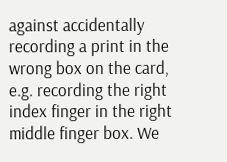against accidentally recording a print in the wrong box on the card, e.g. recording the right index finger in the right middle finger box. We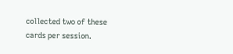collected two of these cards per session.